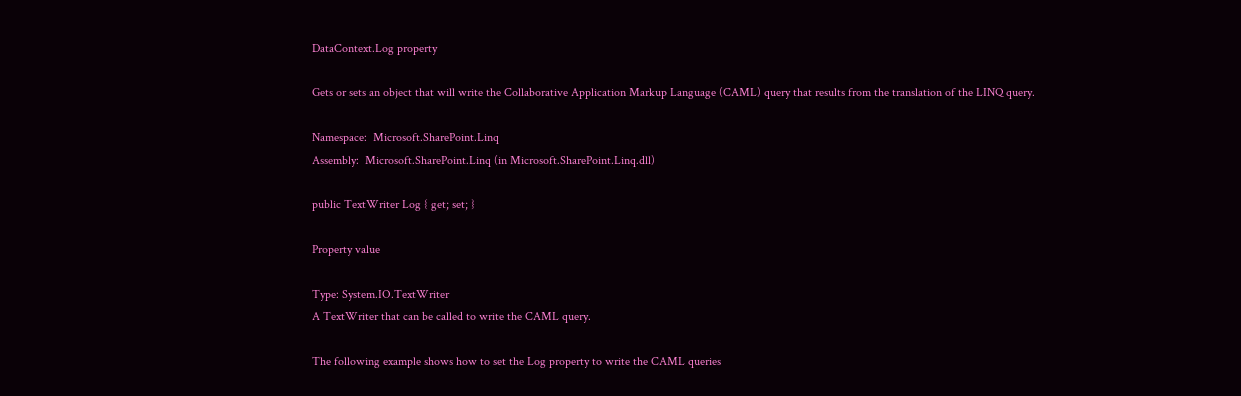DataContext.Log property

Gets or sets an object that will write the Collaborative Application Markup Language (CAML) query that results from the translation of the LINQ query.

Namespace:  Microsoft.SharePoint.Linq
Assembly:  Microsoft.SharePoint.Linq (in Microsoft.SharePoint.Linq.dll)

public TextWriter Log { get; set; }

Property value

Type: System.IO.TextWriter
A TextWriter that can be called to write the CAML query.

The following example shows how to set the Log property to write the CAML queries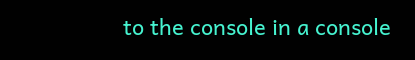to the console in a console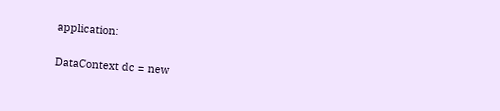application:

DataContext dc = new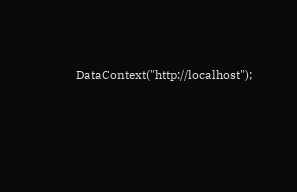DataContext("http://localhost");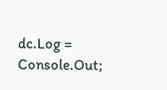dc.Log = Console.Out;